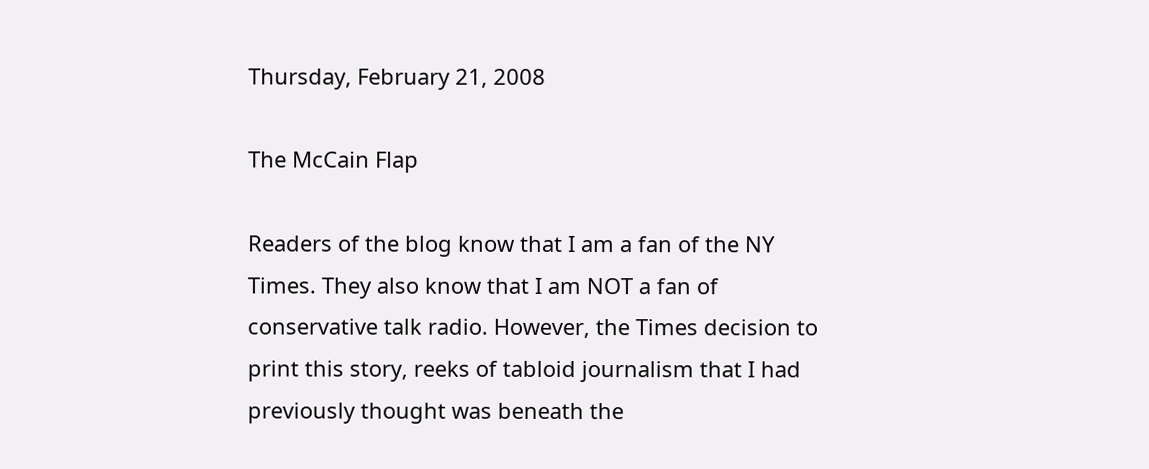Thursday, February 21, 2008

The McCain Flap

Readers of the blog know that I am a fan of the NY Times. They also know that I am NOT a fan of conservative talk radio. However, the Times decision to print this story, reeks of tabloid journalism that I had previously thought was beneath the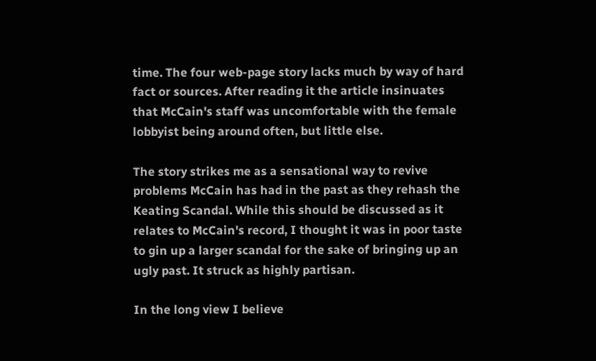time. The four web-page story lacks much by way of hard fact or sources. After reading it the article insinuates that McCain's staff was uncomfortable with the female lobbyist being around often, but little else.

The story strikes me as a sensational way to revive problems McCain has had in the past as they rehash the Keating Scandal. While this should be discussed as it relates to McCain's record, I thought it was in poor taste to gin up a larger scandal for the sake of bringing up an ugly past. It struck as highly partisan.

In the long view I believe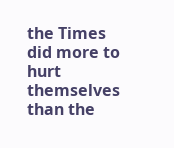the Times did more to hurt themselves than the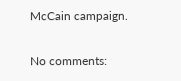McCain campaign.

No comments: